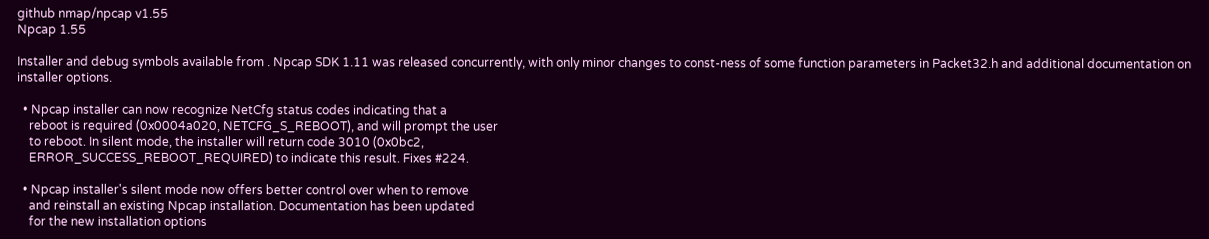github nmap/npcap v1.55
Npcap 1.55

Installer and debug symbols available from . Npcap SDK 1.11 was released concurrently, with only minor changes to const-ness of some function parameters in Packet32.h and additional documentation on installer options.

  • Npcap installer can now recognize NetCfg status codes indicating that a
    reboot is required (0x0004a020, NETCFG_S_REBOOT), and will prompt the user
    to reboot. In silent mode, the installer will return code 3010 (0x0bc2,
    ERROR_SUCCESS_REBOOT_REQUIRED) to indicate this result. Fixes #224.

  • Npcap installer's silent mode now offers better control over when to remove
    and reinstall an existing Npcap installation. Documentation has been updated
    for the new installation options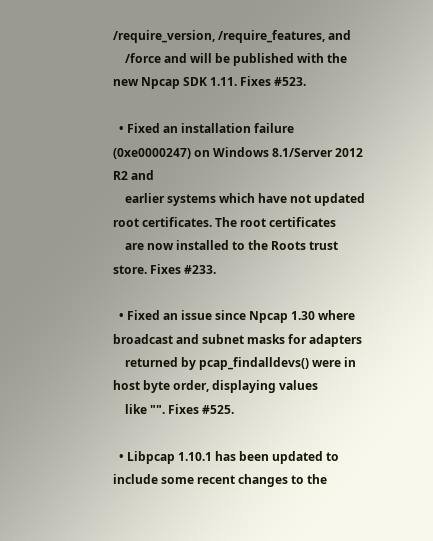/require_version, /require_features, and
    /force and will be published with the new Npcap SDK 1.11. Fixes #523.

  • Fixed an installation failure (0xe0000247) on Windows 8.1/Server 2012 R2 and
    earlier systems which have not updated root certificates. The root certificates
    are now installed to the Roots trust store. Fixes #233.

  • Fixed an issue since Npcap 1.30 where broadcast and subnet masks for adapters
    returned by pcap_findalldevs() were in host byte order, displaying values
    like "". Fixes #525.

  • Libpcap 1.10.1 has been updated to include some recent changes to the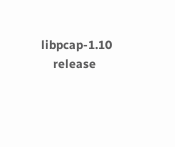libpcap-1.10
    release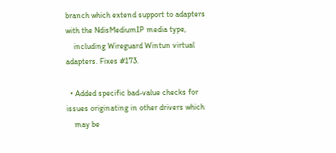branch which extend support to adapters with the NdisMediumIP media type,
    including Wireguard Wintun virtual adapters. Fixes #173.

  • Added specific bad-value checks for issues originating in other drivers which
    may be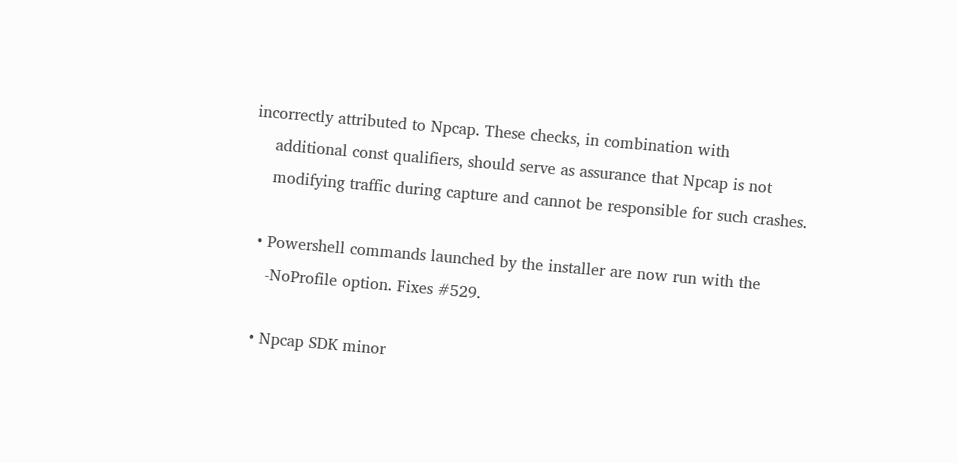incorrectly attributed to Npcap. These checks, in combination with
    additional const qualifiers, should serve as assurance that Npcap is not
    modifying traffic during capture and cannot be responsible for such crashes.

  • Powershell commands launched by the installer are now run with the
    -NoProfile option. Fixes #529.

  • Npcap SDK minor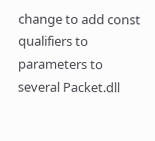change to add const qualifiers to parameters to several Packet.dll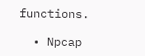functions.

  • Npcap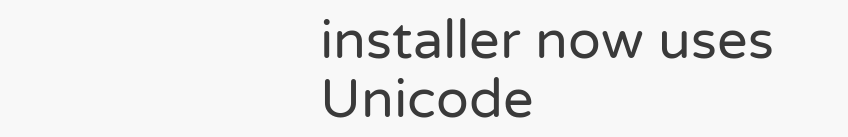installer now uses Unicode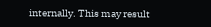internally. This may result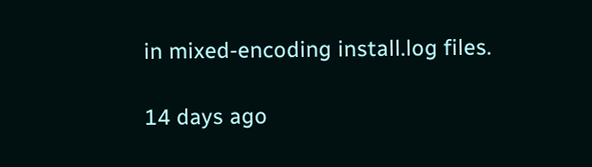in mixed-encoding install.log files.

14 days ago